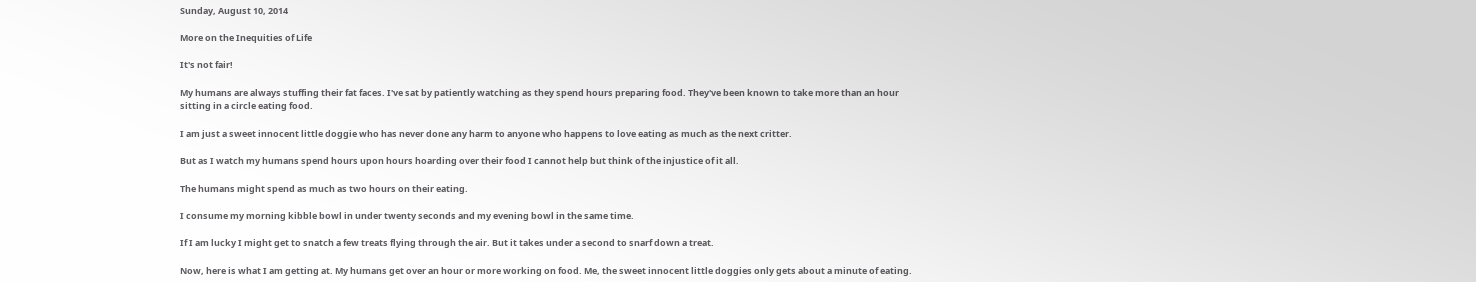Sunday, August 10, 2014

More on the Inequities of Life

It's not fair!

My humans are always stuffing their fat faces. I've sat by patiently watching as they spend hours preparing food. They've been known to take more than an hour sitting in a circle eating food.

I am just a sweet innocent little doggie who has never done any harm to anyone who happens to love eating as much as the next critter.

But as I watch my humans spend hours upon hours hoarding over their food I cannot help but think of the injustice of it all.

The humans might spend as much as two hours on their eating.

I consume my morning kibble bowl in under twenty seconds and my evening bowl in the same time.

If I am lucky I might get to snatch a few treats flying through the air. But it takes under a second to snarf down a treat.

Now, here is what I am getting at. My humans get over an hour or more working on food. Me, the sweet innocent little doggies only gets about a minute of eating.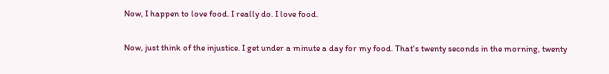Now, I happen to love food. I really do. I love food.

Now, just think of the injustice. I get under a minute a day for my food. That's twenty seconds in the morning, twenty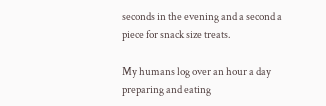seconds in the evening and a second a piece for snack size treats.

My humans log over an hour a day preparing and eating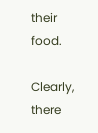their food.

Clearly, there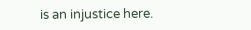is an injustice here.